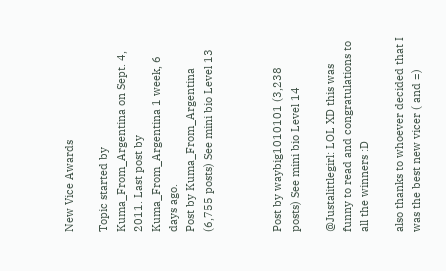New Vice Awards

Topic started by Kuma_From_Argentina on Sept. 4, 2011. Last post by Kuma_From_Argentina 1 week, 6 days ago.
Post by Kuma_From_Argentina (6,755 posts) See mini bio Level 13



Post by waybig1010101 (3,238 posts) See mini bio Level 14

@Justalittlegirl: LOL XD this was funny to read and congratulations to all the winners :D

also thanks to whoever decided that I was the best new vicer ( and =)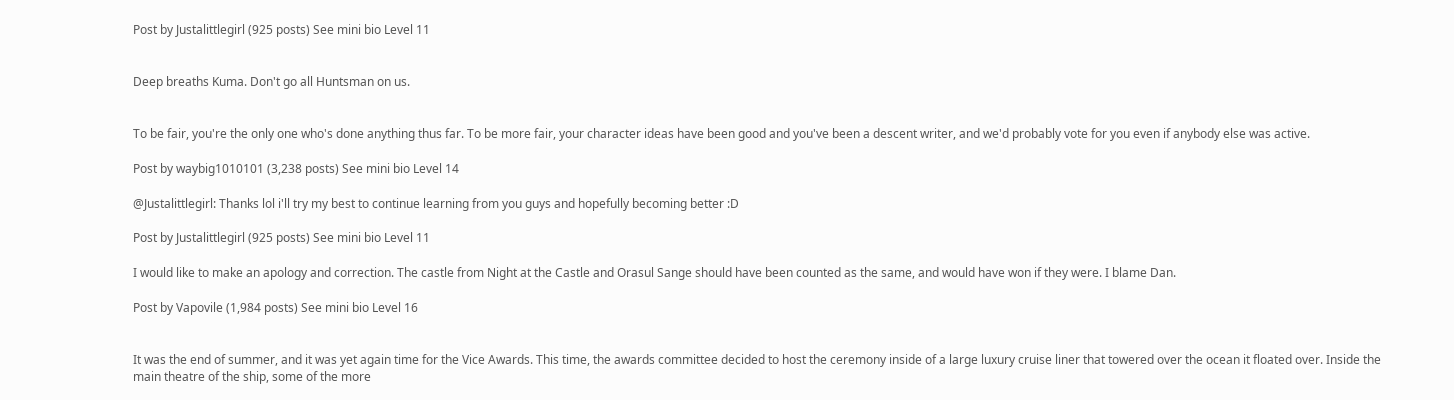Post by Justalittlegirl (925 posts) See mini bio Level 11


Deep breaths Kuma. Don't go all Huntsman on us.


To be fair, you're the only one who's done anything thus far. To be more fair, your character ideas have been good and you've been a descent writer, and we'd probably vote for you even if anybody else was active.

Post by waybig1010101 (3,238 posts) See mini bio Level 14

@Justalittlegirl: Thanks lol i'll try my best to continue learning from you guys and hopefully becoming better :D

Post by Justalittlegirl (925 posts) See mini bio Level 11

I would like to make an apology and correction. The castle from Night at the Castle and Orasul Sange should have been counted as the same, and would have won if they were. I blame Dan.

Post by Vapovile (1,984 posts) See mini bio Level 16


It was the end of summer, and it was yet again time for the Vice Awards. This time, the awards committee decided to host the ceremony inside of a large luxury cruise liner that towered over the ocean it floated over. Inside the main theatre of the ship, some of the more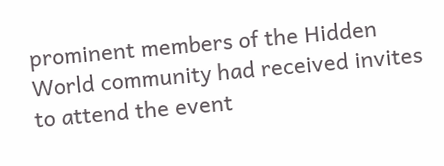prominent members of the Hidden World community had received invites to attend the event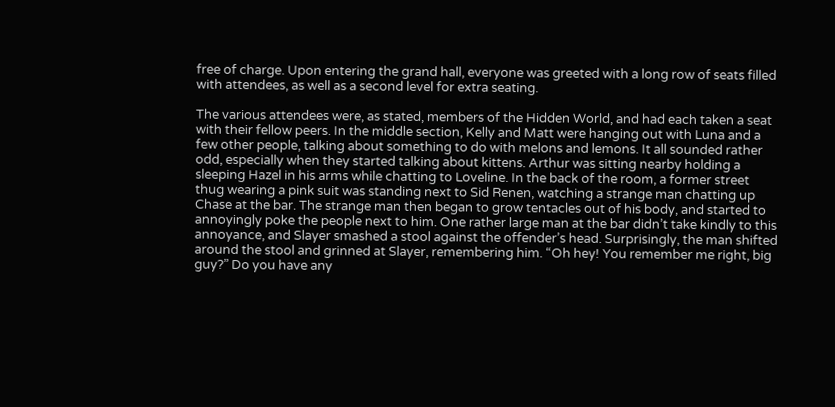free of charge. Upon entering the grand hall, everyone was greeted with a long row of seats filled with attendees, as well as a second level for extra seating.

The various attendees were, as stated, members of the Hidden World, and had each taken a seat with their fellow peers. In the middle section, Kelly and Matt were hanging out with Luna and a few other people, talking about something to do with melons and lemons. It all sounded rather odd, especially when they started talking about kittens. Arthur was sitting nearby holding a sleeping Hazel in his arms while chatting to Loveline. In the back of the room, a former street thug wearing a pink suit was standing next to Sid Renen, watching a strange man chatting up Chase at the bar. The strange man then began to grow tentacles out of his body, and started to annoyingly poke the people next to him. One rather large man at the bar didn’t take kindly to this annoyance, and Slayer smashed a stool against the offender’s head. Surprisingly, the man shifted around the stool and grinned at Slayer, remembering him. “Oh hey! You remember me right, big guy?” Do you have any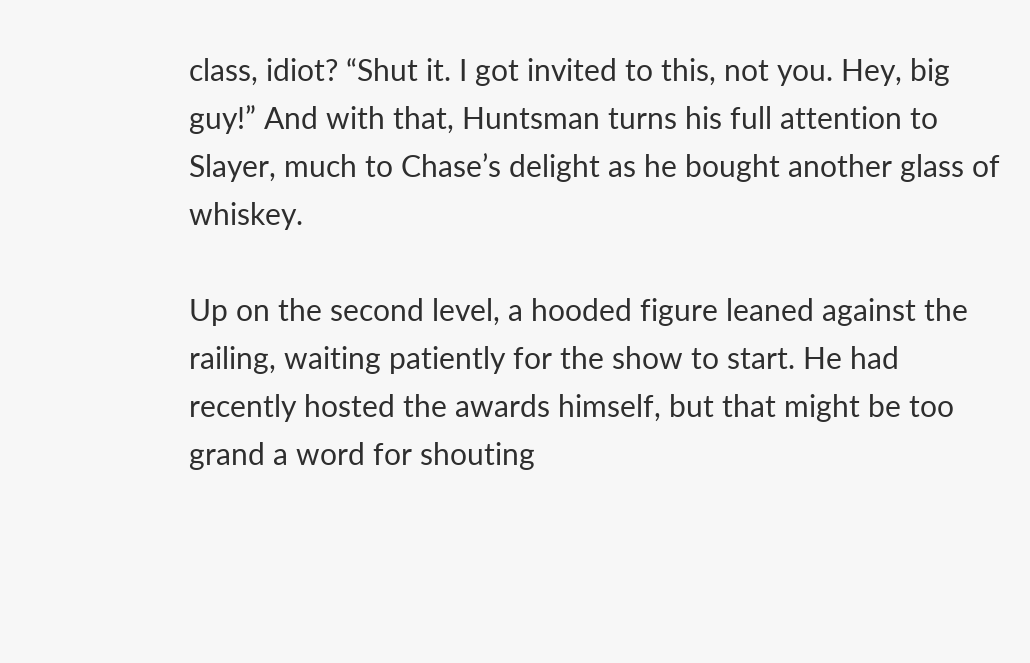class, idiot? “Shut it. I got invited to this, not you. Hey, big guy!” And with that, Huntsman turns his full attention to Slayer, much to Chase’s delight as he bought another glass of whiskey.

Up on the second level, a hooded figure leaned against the railing, waiting patiently for the show to start. He had recently hosted the awards himself, but that might be too grand a word for shouting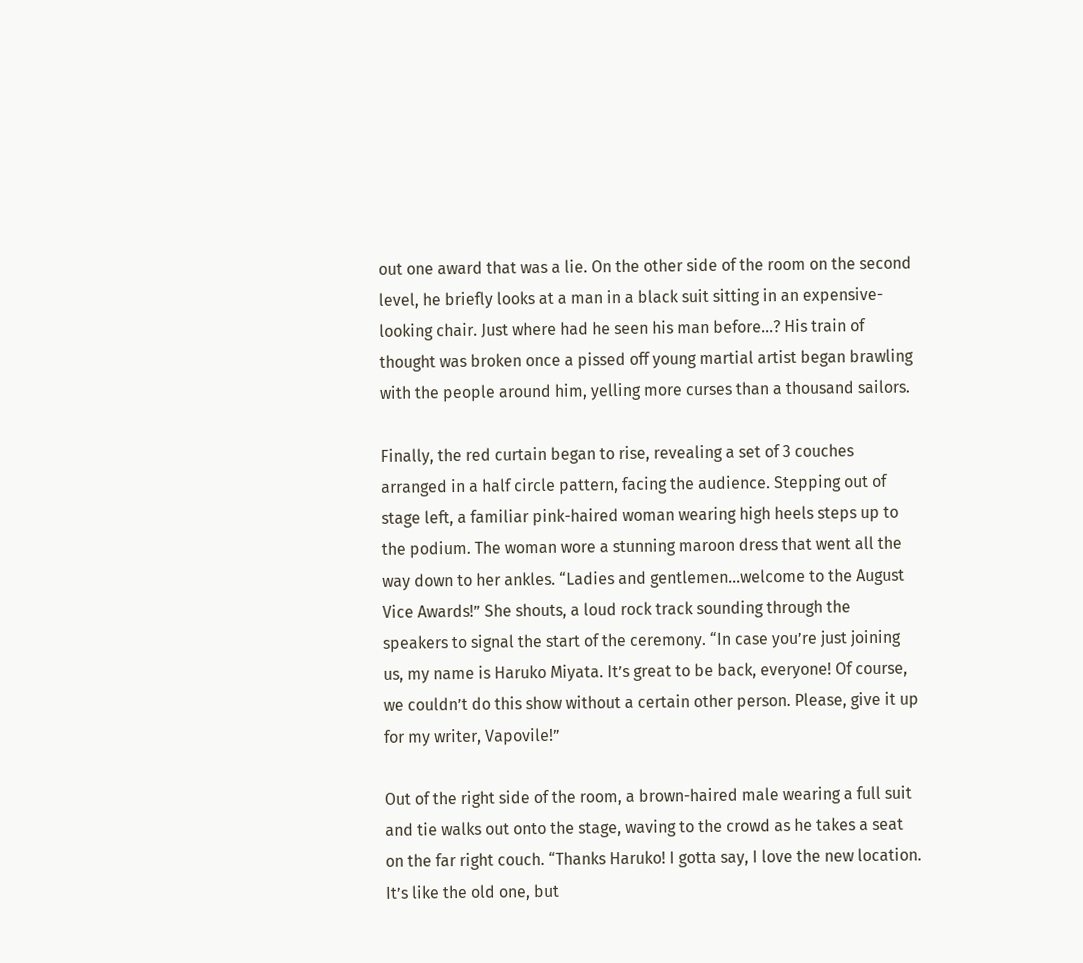out one award that was a lie. On the other side of the room on the second level, he briefly looks at a man in a black suit sitting in an expensive-looking chair. Just where had he seen his man before…? His train of thought was broken once a pissed off young martial artist began brawling with the people around him, yelling more curses than a thousand sailors.

Finally, the red curtain began to rise, revealing a set of 3 couches arranged in a half circle pattern, facing the audience. Stepping out of stage left, a familiar pink-haired woman wearing high heels steps up to the podium. The woman wore a stunning maroon dress that went all the way down to her ankles. “Ladies and gentlemen…welcome to the August Vice Awards!” She shouts, a loud rock track sounding through the speakers to signal the start of the ceremony. “In case you’re just joining us, my name is Haruko Miyata. It’s great to be back, everyone! Of course, we couldn’t do this show without a certain other person. Please, give it up for my writer, Vapovile!”

Out of the right side of the room, a brown-haired male wearing a full suit and tie walks out onto the stage, waving to the crowd as he takes a seat on the far right couch. “Thanks Haruko! I gotta say, I love the new location. It’s like the old one, but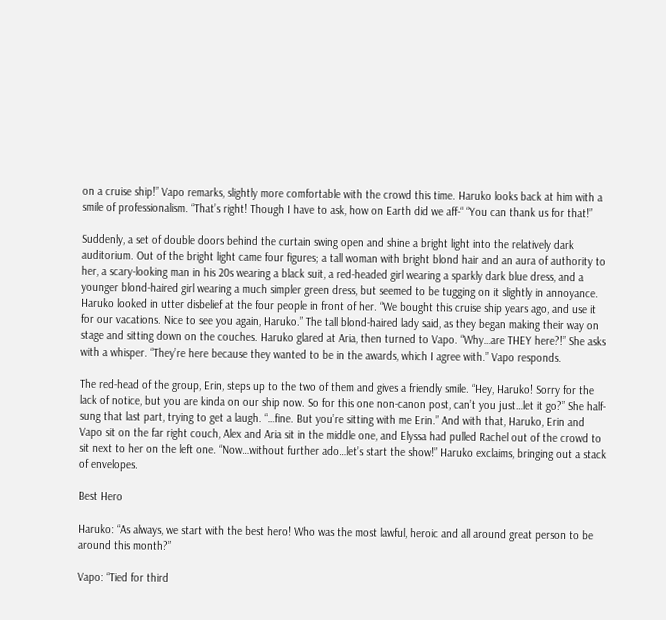on a cruise ship!” Vapo remarks, slightly more comfortable with the crowd this time. Haruko looks back at him with a smile of professionalism. “That’s right! Though I have to ask, how on Earth did we aff-“ “You can thank us for that!”

Suddenly, a set of double doors behind the curtain swing open and shine a bright light into the relatively dark auditorium. Out of the bright light came four figures; a tall woman with bright blond hair and an aura of authority to her, a scary-looking man in his 20s wearing a black suit, a red-headed girl wearing a sparkly dark blue dress, and a younger blond-haired girl wearing a much simpler green dress, but seemed to be tugging on it slightly in annoyance. Haruko looked in utter disbelief at the four people in front of her. “We bought this cruise ship years ago, and use it for our vacations. Nice to see you again, Haruko.” The tall blond-haired lady said, as they began making their way on stage and sitting down on the couches. Haruko glared at Aria, then turned to Vapo. “Why…are THEY here?!” She asks with a whisper. “They’re here because they wanted to be in the awards, which I agree with.” Vapo responds.

The red-head of the group, Erin, steps up to the two of them and gives a friendly smile. “Hey, Haruko! Sorry for the lack of notice, but you are kinda on our ship now. So for this one non-canon post, can’t you just…let it go?” She half-sung that last part, trying to get a laugh. “…fine. But you’re sitting with me Erin.” And with that, Haruko, Erin and Vapo sit on the far right couch, Alex and Aria sit in the middle one, and Elyssa had pulled Rachel out of the crowd to sit next to her on the left one. “Now…without further ado…let’s start the show!” Haruko exclaims, bringing out a stack of envelopes.

Best Hero

Haruko: “As always, we start with the best hero! Who was the most lawful, heroic and all around great person to be around this month?”

Vapo: “Tied for third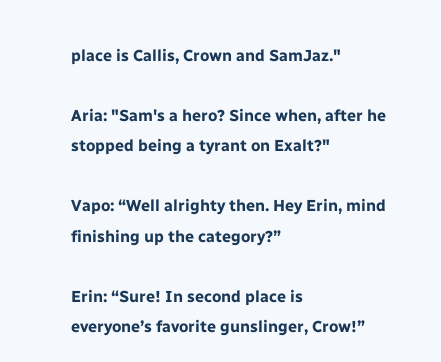place is Callis, Crown and SamJaz."

Aria: "Sam's a hero? Since when, after he stopped being a tyrant on Exalt?"

Vapo: “Well alrighty then. Hey Erin, mind finishing up the category?”

Erin: “Sure! In second place is everyone’s favorite gunslinger, Crow!”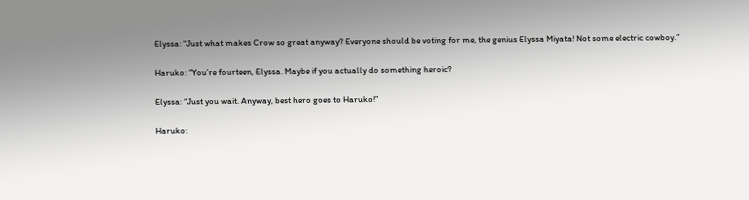Elyssa: “Just what makes Crow so great anyway? Everyone should be voting for me, the genius Elyssa Miyata! Not some electric cowboy.”

Haruko: “You’re fourteen, Elyssa. Maybe if you actually do something heroic?

Elyssa: “Just you wait. Anyway, best hero goes to Haruko!”

Haruko: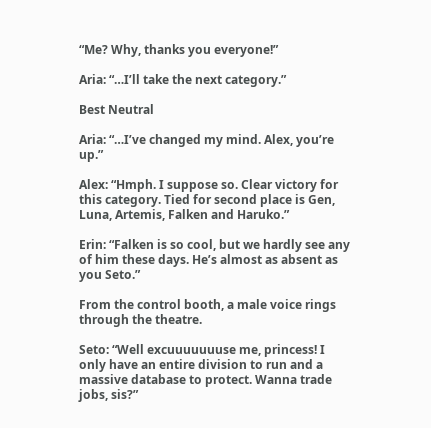“Me? Why, thanks you everyone!”

Aria: “…I’ll take the next category.”

Best Neutral

Aria: “…I’ve changed my mind. Alex, you’re up.”

Alex: “Hmph. I suppose so. Clear victory for this category. Tied for second place is Gen, Luna, Artemis, Falken and Haruko.”

Erin: “Falken is so cool, but we hardly see any of him these days. He’s almost as absent as you Seto.”

From the control booth, a male voice rings through the theatre.

Seto: “Well excuuuuuuuse me, princess! I only have an entire division to run and a massive database to protect. Wanna trade jobs, sis?”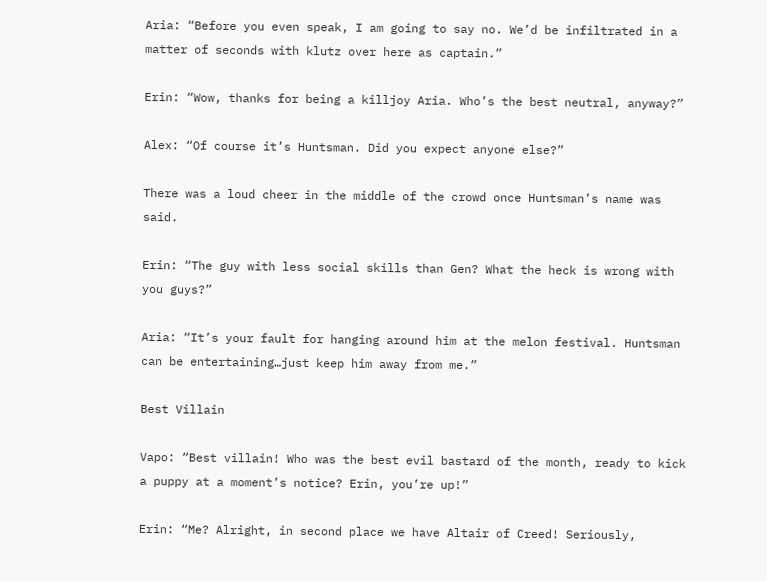Aria: “Before you even speak, I am going to say no. We’d be infiltrated in a matter of seconds with klutz over here as captain.”

Erin: “Wow, thanks for being a killjoy Aria. Who’s the best neutral, anyway?”

Alex: “Of course it’s Huntsman. Did you expect anyone else?”

There was a loud cheer in the middle of the crowd once Huntsman’s name was said.

Erin: “The guy with less social skills than Gen? What the heck is wrong with you guys?”

Aria: “It’s your fault for hanging around him at the melon festival. Huntsman can be entertaining…just keep him away from me.”

Best Villain

Vapo: “Best villain! Who was the best evil bastard of the month, ready to kick a puppy at a moment’s notice? Erin, you’re up!”

Erin: “Me? Alright, in second place we have Altair of Creed! Seriously,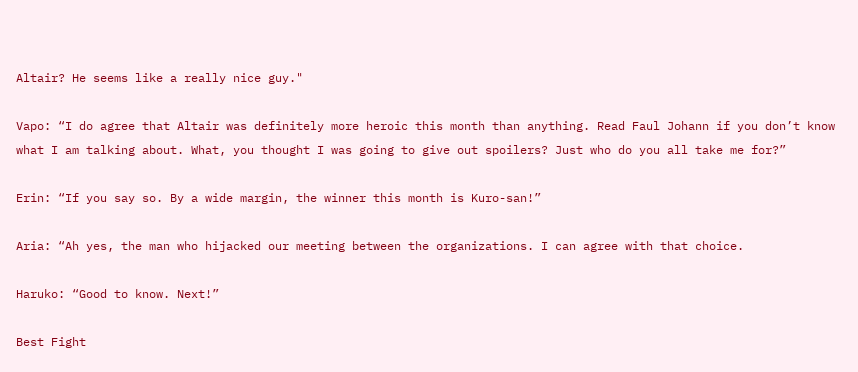Altair? He seems like a really nice guy."

Vapo: “I do agree that Altair was definitely more heroic this month than anything. Read Faul Johann if you don’t know what I am talking about. What, you thought I was going to give out spoilers? Just who do you all take me for?”

Erin: “If you say so. By a wide margin, the winner this month is Kuro-san!”

Aria: “Ah yes, the man who hijacked our meeting between the organizations. I can agree with that choice.

Haruko: “Good to know. Next!”

Best Fight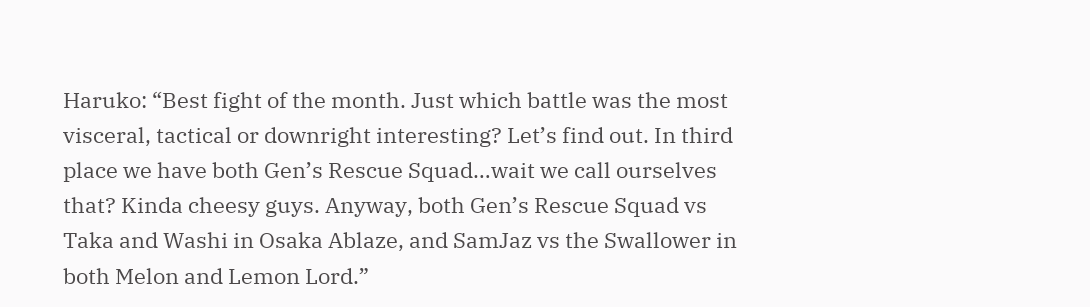Haruko: “Best fight of the month. Just which battle was the most visceral, tactical or downright interesting? Let’s find out. In third place we have both Gen’s Rescue Squad…wait we call ourselves that? Kinda cheesy guys. Anyway, both Gen’s Rescue Squad vs Taka and Washi in Osaka Ablaze, and SamJaz vs the Swallower in both Melon and Lemon Lord.”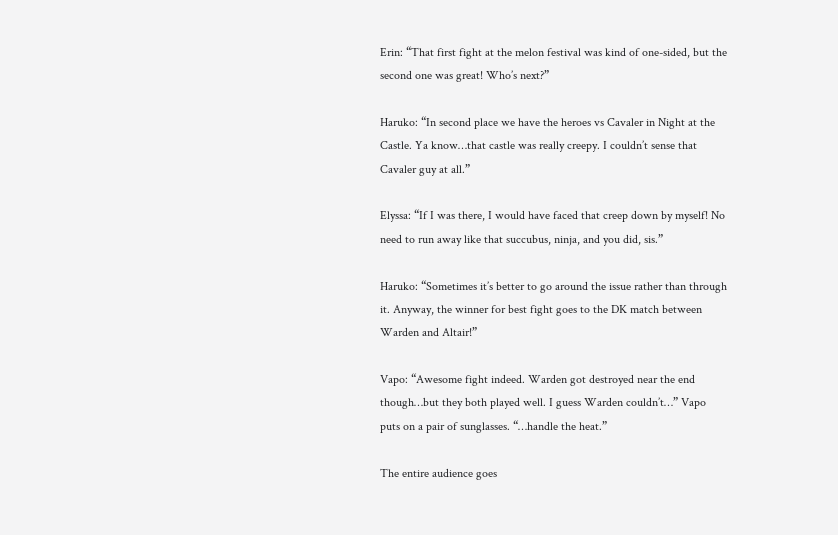Erin: “That first fight at the melon festival was kind of one-sided, but the second one was great! Who’s next?”

Haruko: “In second place we have the heroes vs Cavaler in Night at the Castle. Ya know…that castle was really creepy. I couldn’t sense that Cavaler guy at all.”

Elyssa: “If I was there, I would have faced that creep down by myself! No need to run away like that succubus, ninja, and you did, sis.”

Haruko: “Sometimes it’s better to go around the issue rather than through it. Anyway, the winner for best fight goes to the DK match between Warden and Altair!”

Vapo: “Awesome fight indeed. Warden got destroyed near the end though…but they both played well. I guess Warden couldn’t…” Vapo puts on a pair of sunglasses. “…handle the heat.”

The entire audience goes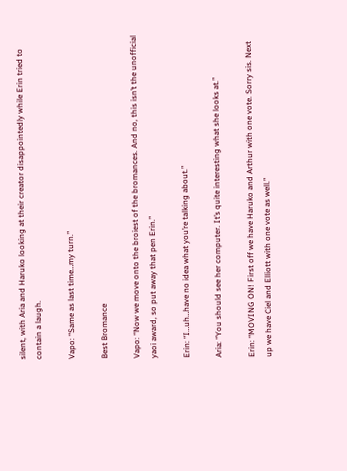silent, with Aria and Haruko looking at their creator disappointedly while Erin tried to contain a laugh.

Vapo: “Same as last time…my turn.”

Best Bromance

Vapo: “Now we move onto the broiest of the bromances. And no, this isn’t the unofficial yaoi award, so put away that pen Erin.”

Erin: “I…uh…have no idea what you’re talking about.”

Aria: “You should see her computer. It’s quite interesting what she looks at.”

Erin: “MOVING ON! First off we have Haruko and Arthur with one vote. Sorry sis. Next up we have Ciel and Elliott with one vote as well.”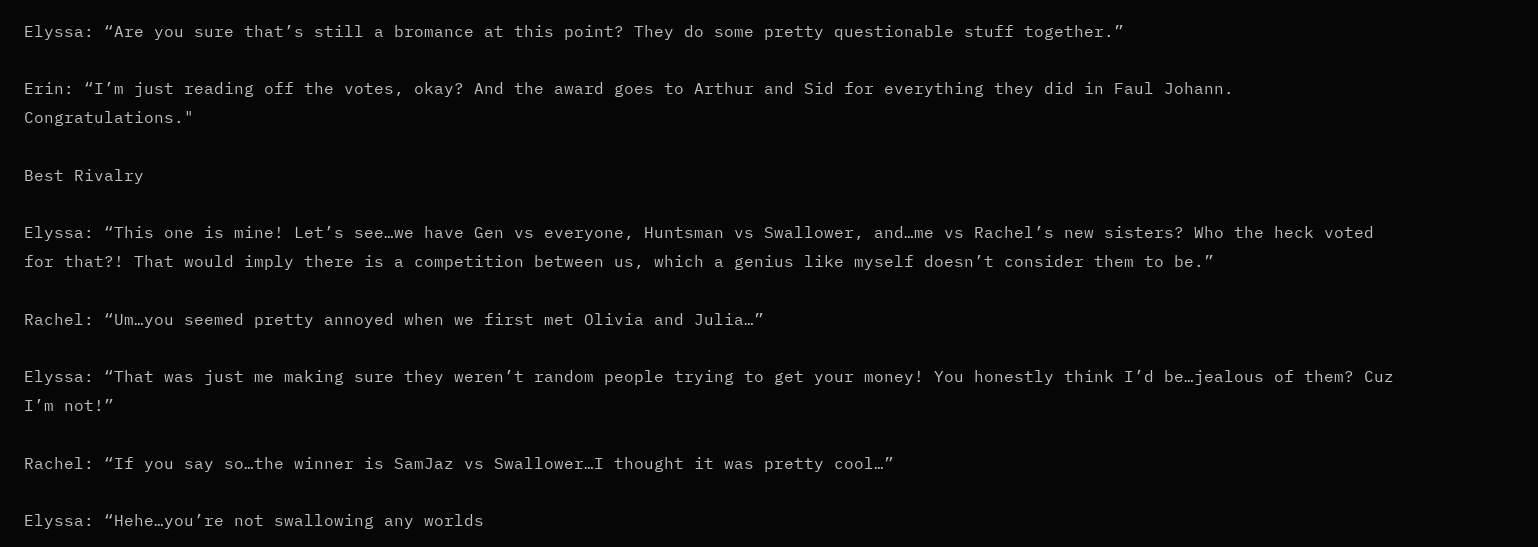Elyssa: “Are you sure that’s still a bromance at this point? They do some pretty questionable stuff together.”

Erin: “I’m just reading off the votes, okay? And the award goes to Arthur and Sid for everything they did in Faul Johann. Congratulations."

Best Rivalry

Elyssa: “This one is mine! Let’s see…we have Gen vs everyone, Huntsman vs Swallower, and…me vs Rachel’s new sisters? Who the heck voted for that?! That would imply there is a competition between us, which a genius like myself doesn’t consider them to be.”

Rachel: “Um…you seemed pretty annoyed when we first met Olivia and Julia…”

Elyssa: “That was just me making sure they weren’t random people trying to get your money! You honestly think I’d be…jealous of them? Cuz I’m not!”

Rachel: “If you say so…the winner is SamJaz vs Swallower…I thought it was pretty cool…”

Elyssa: “Hehe…you’re not swallowing any worlds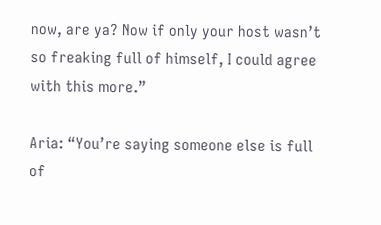now, are ya? Now if only your host wasn’t so freaking full of himself, I could agree with this more.”

Aria: “You’re saying someone else is full of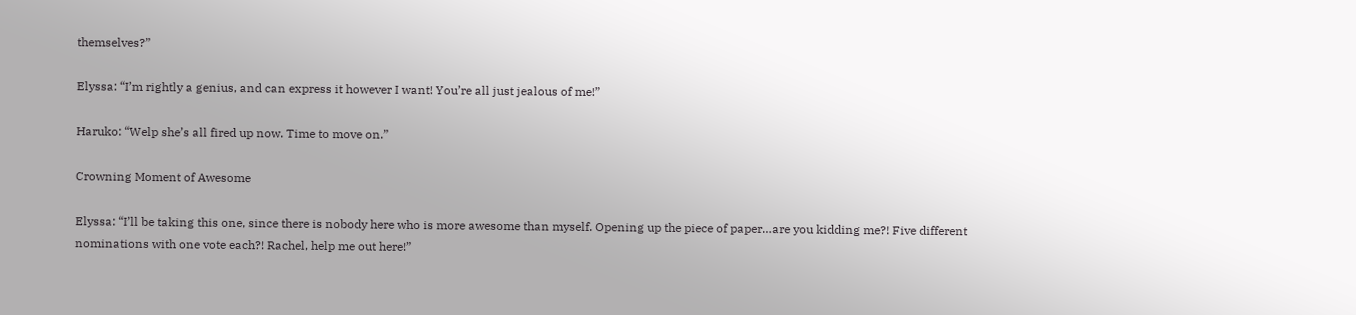themselves?”

Elyssa: “I’m rightly a genius, and can express it however I want! You’re all just jealous of me!”

Haruko: “Welp she’s all fired up now. Time to move on.”

Crowning Moment of Awesome

Elyssa: “I’ll be taking this one, since there is nobody here who is more awesome than myself. Opening up the piece of paper…are you kidding me?! Five different nominations with one vote each?! Rachel, help me out here!”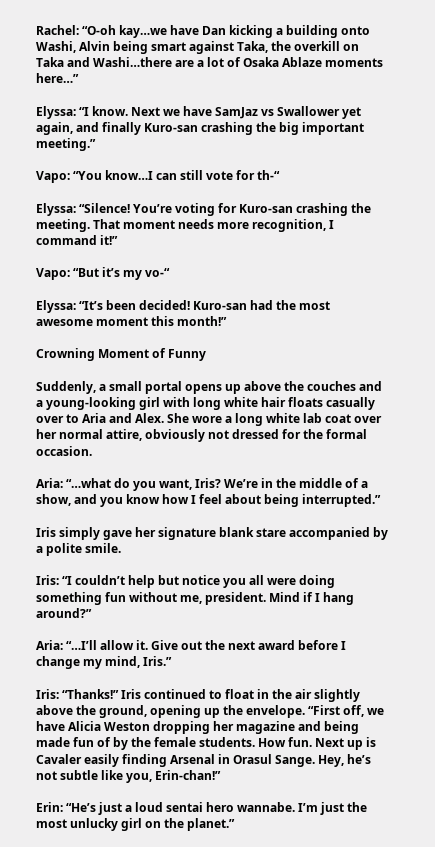Rachel: “O-oh kay…we have Dan kicking a building onto Washi, Alvin being smart against Taka, the overkill on Taka and Washi…there are a lot of Osaka Ablaze moments here…”

Elyssa: “I know. Next we have SamJaz vs Swallower yet again, and finally Kuro-san crashing the big important meeting.”

Vapo: “You know…I can still vote for th-“

Elyssa: “Silence! You’re voting for Kuro-san crashing the meeting. That moment needs more recognition, I command it!”

Vapo: “But it’s my vo-“

Elyssa: “It’s been decided! Kuro-san had the most awesome moment this month!”

Crowning Moment of Funny

Suddenly, a small portal opens up above the couches and a young-looking girl with long white hair floats casually over to Aria and Alex. She wore a long white lab coat over her normal attire, obviously not dressed for the formal occasion.

Aria: “…what do you want, Iris? We’re in the middle of a show, and you know how I feel about being interrupted.”

Iris simply gave her signature blank stare accompanied by a polite smile.

Iris: “I couldn’t help but notice you all were doing something fun without me, president. Mind if I hang around?”

Aria: “…I’ll allow it. Give out the next award before I change my mind, Iris.”

Iris: “Thanks!” Iris continued to float in the air slightly above the ground, opening up the envelope. “First off, we have Alicia Weston dropping her magazine and being made fun of by the female students. How fun. Next up is Cavaler easily finding Arsenal in Orasul Sange. Hey, he’s not subtle like you, Erin-chan!”

Erin: “He’s just a loud sentai hero wannabe. I’m just the most unlucky girl on the planet.”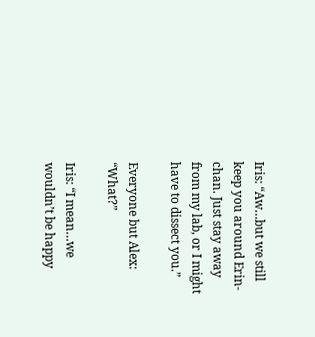Iris: “Aw…but we still keep you around Erin-chan. Just stay away from my lab, or I might have to dissect you.”

Everyone but Alex: “What?”

Iris: “I mean…we wouldn’t be happy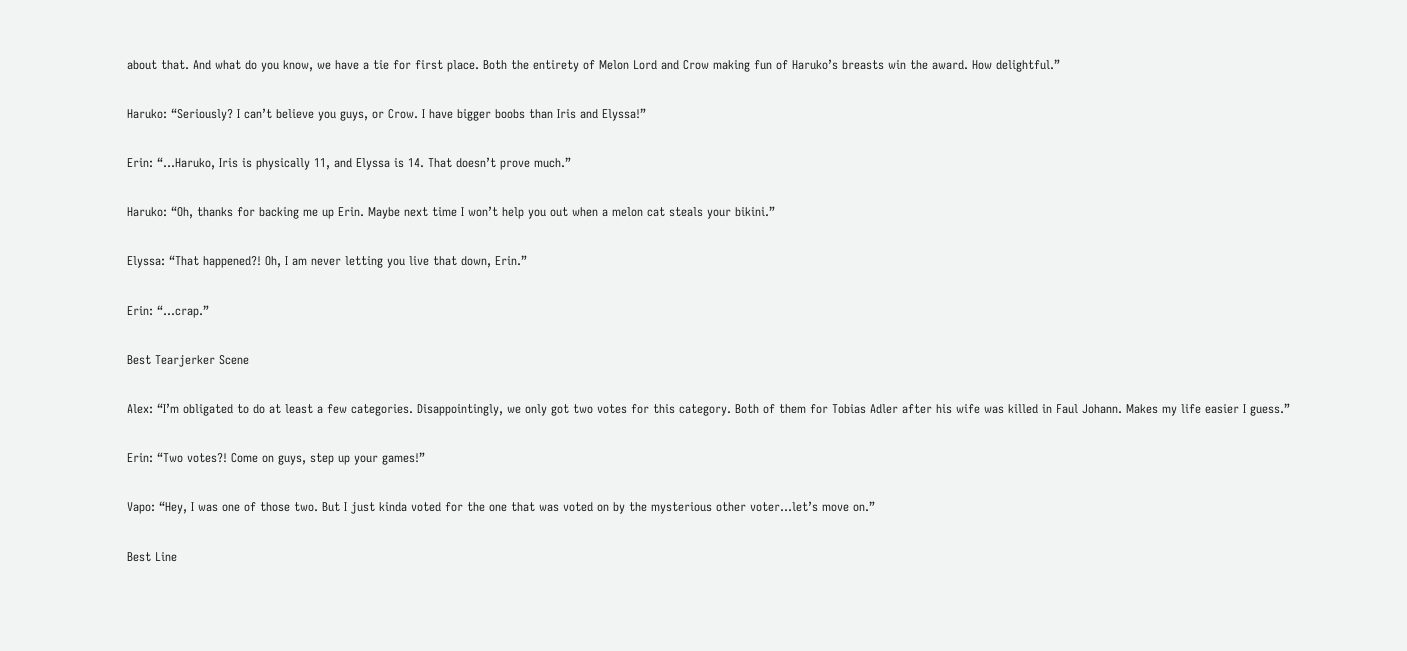about that. And what do you know, we have a tie for first place. Both the entirety of Melon Lord and Crow making fun of Haruko’s breasts win the award. How delightful.”

Haruko: “Seriously? I can’t believe you guys, or Crow. I have bigger boobs than Iris and Elyssa!”

Erin: “…Haruko, Iris is physically 11, and Elyssa is 14. That doesn’t prove much.”

Haruko: “Oh, thanks for backing me up Erin. Maybe next time I won’t help you out when a melon cat steals your bikini.”

Elyssa: “That happened?! Oh, I am never letting you live that down, Erin.”

Erin: “…crap.”

Best Tearjerker Scene

Alex: “I’m obligated to do at least a few categories. Disappointingly, we only got two votes for this category. Both of them for Tobias Adler after his wife was killed in Faul Johann. Makes my life easier I guess.”

Erin: “Two votes?! Come on guys, step up your games!”

Vapo: “Hey, I was one of those two. But I just kinda voted for the one that was voted on by the mysterious other voter…let’s move on.”

Best Line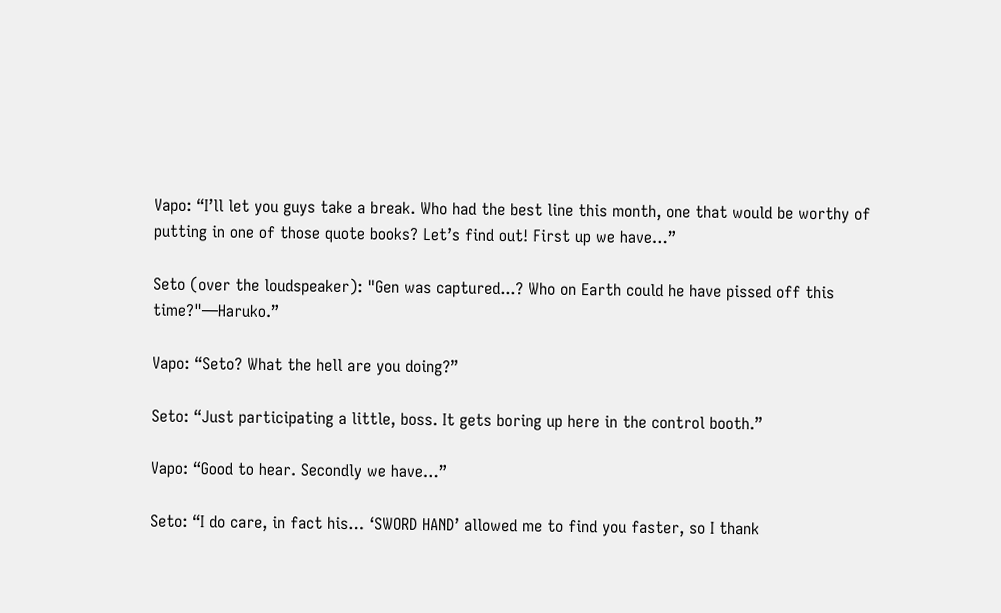Vapo: “I’ll let you guys take a break. Who had the best line this month, one that would be worthy of putting in one of those quote books? Let’s find out! First up we have…”

Seto (over the loudspeaker): "Gen was captured...? Who on Earth could he have pissed off this time?"—Haruko.”

Vapo: “Seto? What the hell are you doing?”

Seto: “Just participating a little, boss. It gets boring up here in the control booth.”

Vapo: “Good to hear. Secondly we have…”

Seto: “I do care, in fact his… ‘SWORD HAND’ allowed me to find you faster, so I thank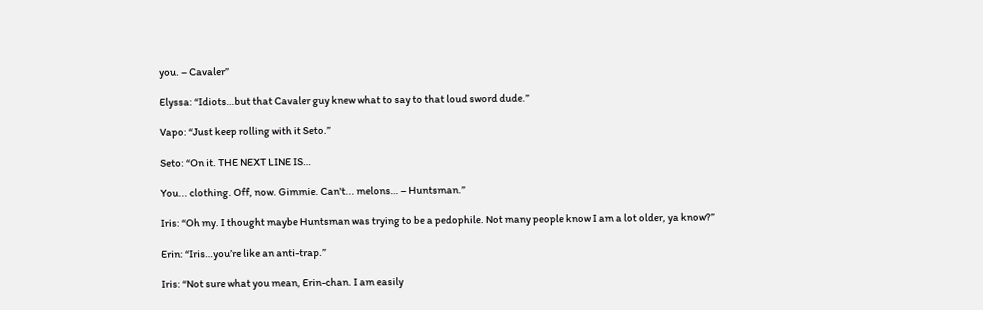you. – Cavaler”

Elyssa: “Idiots…but that Cavaler guy knew what to say to that loud sword dude.”

Vapo: “Just keep rolling with it Seto.”

Seto: “On it. THE NEXT LINE IS…

You... clothing. Off, now. Gimmie. Can't... melons… – Huntsman.”

Iris: “Oh my. I thought maybe Huntsman was trying to be a pedophile. Not many people know I am a lot older, ya know?”

Erin: “Iris…you’re like an anti-trap.”

Iris: “Not sure what you mean, Erin-chan. I am easily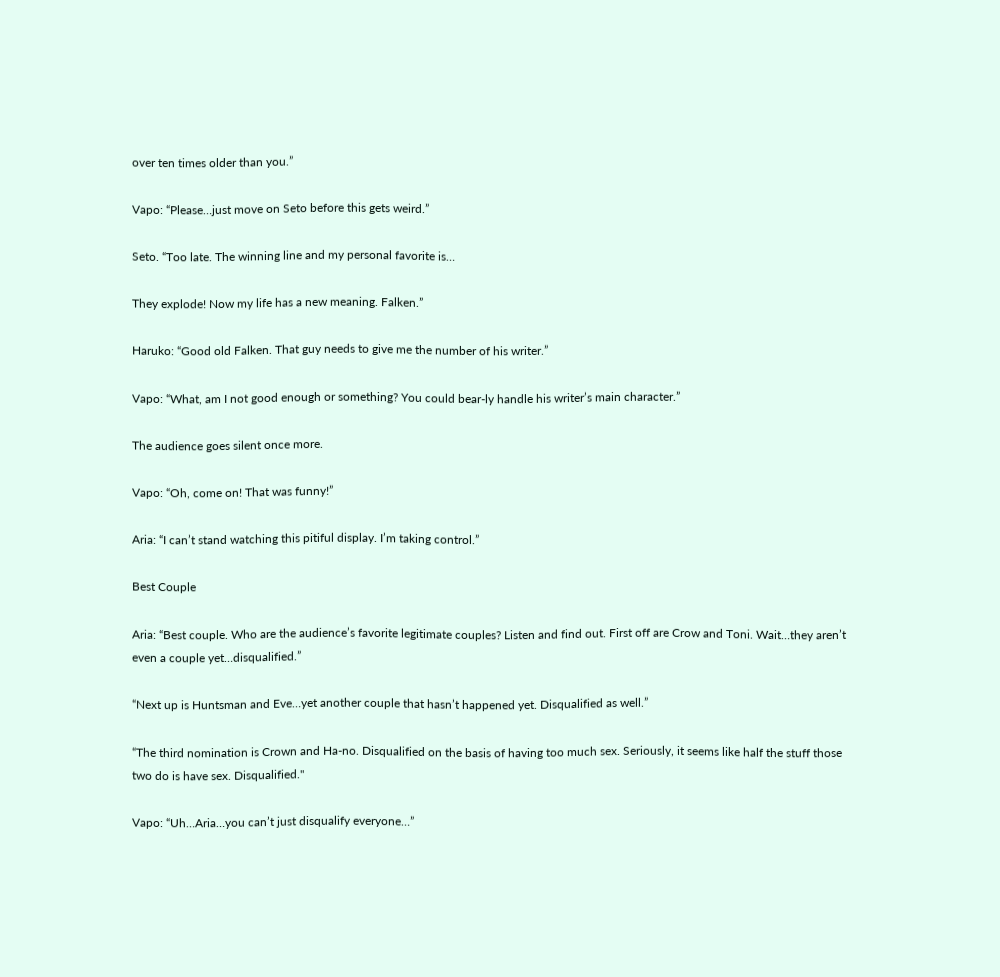over ten times older than you.”

Vapo: “Please…just move on Seto before this gets weird.”

Seto. “Too late. The winning line and my personal favorite is…

They explode! Now my life has a new meaning. Falken.”

Haruko: “Good old Falken. That guy needs to give me the number of his writer.”

Vapo: “What, am I not good enough or something? You could bear-ly handle his writer’s main character.”

The audience goes silent once more.

Vapo: “Oh, come on! That was funny!”

Aria: “I can’t stand watching this pitiful display. I’m taking control.”

Best Couple

Aria: “Best couple. Who are the audience’s favorite legitimate couples? Listen and find out. First off are Crow and Toni. Wait…they aren’t even a couple yet…disqualified.”

“Next up is Huntsman and Eve…yet another couple that hasn’t happened yet. Disqualified as well.”

“The third nomination is Crown and Ha-no. Disqualified on the basis of having too much sex. Seriously, it seems like half the stuff those two do is have sex. Disqualified."

Vapo: “Uh…Aria…you can’t just disqualify everyone…”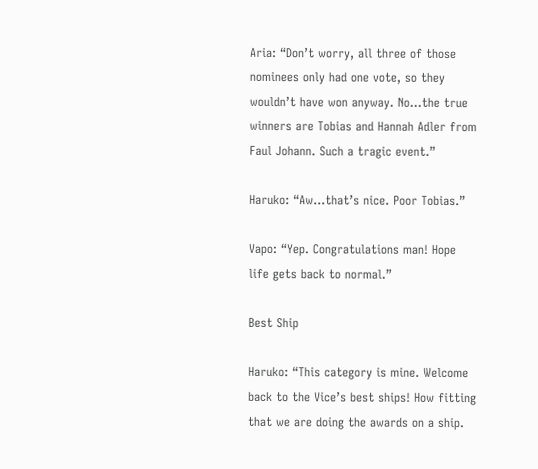Aria: “Don’t worry, all three of those nominees only had one vote, so they wouldn’t have won anyway. No…the true winners are Tobias and Hannah Adler from Faul Johann. Such a tragic event.”

Haruko: “Aw…that’s nice. Poor Tobias.”

Vapo: “Yep. Congratulations man! Hope life gets back to normal.”

Best Ship

Haruko: “This category is mine. Welcome back to the Vice’s best ships! How fitting that we are doing the awards on a ship.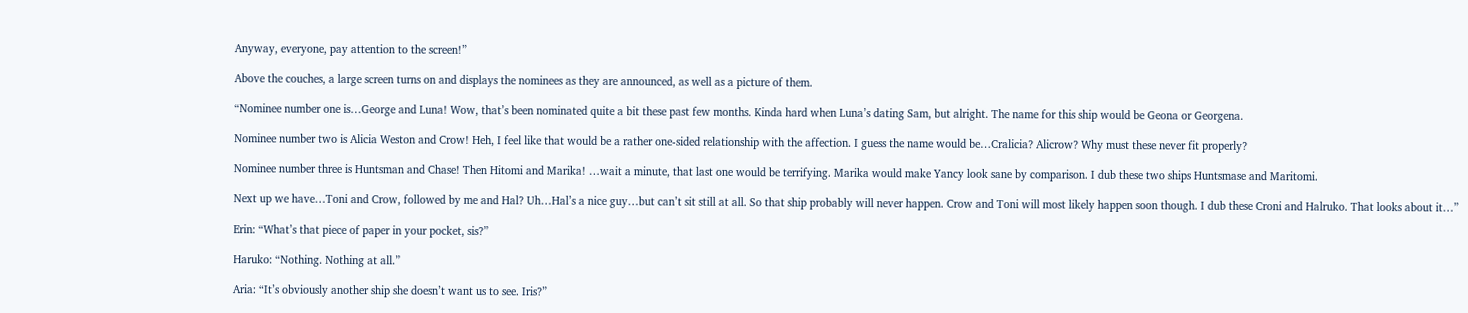Anyway, everyone, pay attention to the screen!”

Above the couches, a large screen turns on and displays the nominees as they are announced, as well as a picture of them.

“Nominee number one is…George and Luna! Wow, that’s been nominated quite a bit these past few months. Kinda hard when Luna’s dating Sam, but alright. The name for this ship would be Geona or Georgena.

Nominee number two is Alicia Weston and Crow! Heh, I feel like that would be a rather one-sided relationship with the affection. I guess the name would be…Cralicia? Alicrow? Why must these never fit properly?

Nominee number three is Huntsman and Chase! Then Hitomi and Marika! …wait a minute, that last one would be terrifying. Marika would make Yancy look sane by comparison. I dub these two ships Huntsmase and Maritomi.

Next up we have…Toni and Crow, followed by me and Hal? Uh…Hal’s a nice guy…but can’t sit still at all. So that ship probably will never happen. Crow and Toni will most likely happen soon though. I dub these Croni and Halruko. That looks about it…”

Erin: “What’s that piece of paper in your pocket, sis?”

Haruko: “Nothing. Nothing at all.”

Aria: “It’s obviously another ship she doesn’t want us to see. Iris?”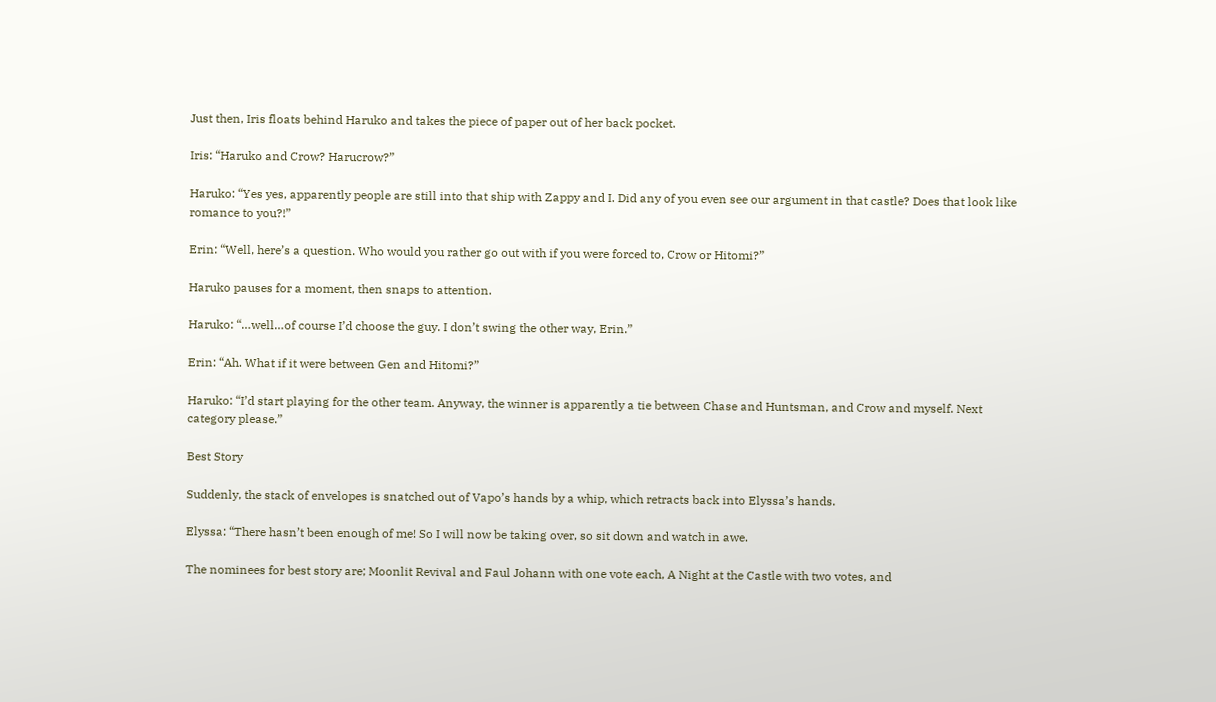Just then, Iris floats behind Haruko and takes the piece of paper out of her back pocket.

Iris: “Haruko and Crow? Harucrow?”

Haruko: “Yes yes, apparently people are still into that ship with Zappy and I. Did any of you even see our argument in that castle? Does that look like romance to you?!”

Erin: “Well, here’s a question. Who would you rather go out with if you were forced to, Crow or Hitomi?”

Haruko pauses for a moment, then snaps to attention.

Haruko: “…well…of course I’d choose the guy. I don’t swing the other way, Erin.”

Erin: “Ah. What if it were between Gen and Hitomi?”

Haruko: “I’d start playing for the other team. Anyway, the winner is apparently a tie between Chase and Huntsman, and Crow and myself. Next category please.”

Best Story

Suddenly, the stack of envelopes is snatched out of Vapo’s hands by a whip, which retracts back into Elyssa’s hands.

Elyssa: “There hasn’t been enough of me! So I will now be taking over, so sit down and watch in awe.

The nominees for best story are; Moonlit Revival and Faul Johann with one vote each, A Night at the Castle with two votes, and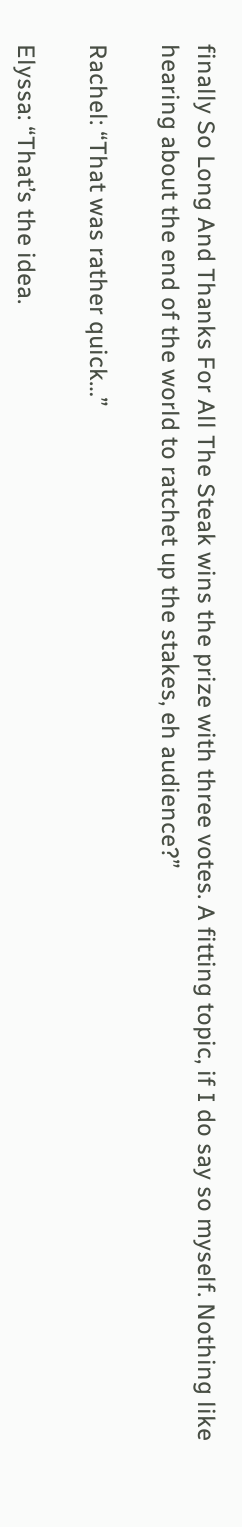finally So Long And Thanks For All The Steak wins the prize with three votes. A fitting topic, if I do say so myself. Nothing like hearing about the end of the world to ratchet up the stakes, eh audience?”

Rachel: “That was rather quick…”

Elyssa: “That’s the idea.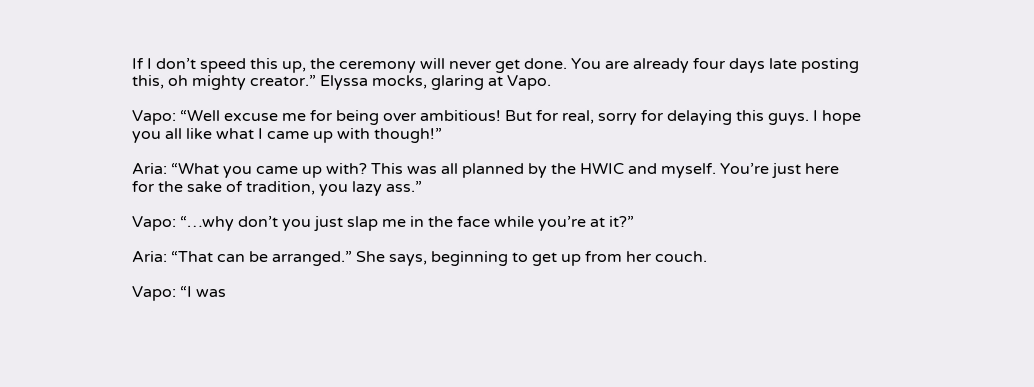If I don’t speed this up, the ceremony will never get done. You are already four days late posting this, oh mighty creator.” Elyssa mocks, glaring at Vapo.

Vapo: “Well excuse me for being over ambitious! But for real, sorry for delaying this guys. I hope you all like what I came up with though!”

Aria: “What you came up with? This was all planned by the HWIC and myself. You’re just here for the sake of tradition, you lazy ass.”

Vapo: “…why don’t you just slap me in the face while you’re at it?”

Aria: “That can be arranged.” She says, beginning to get up from her couch.

Vapo: “I was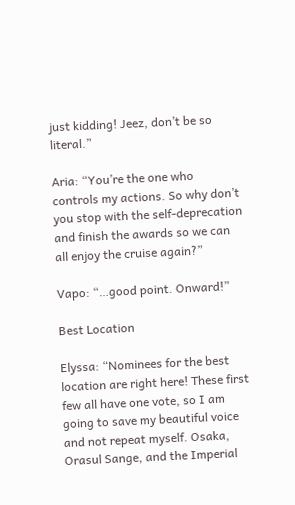just kidding! Jeez, don’t be so literal.”

Aria: “You’re the one who controls my actions. So why don’t you stop with the self-deprecation and finish the awards so we can all enjoy the cruise again?”

Vapo: “…good point. Onward!”

Best Location

Elyssa: “Nominees for the best location are right here! These first few all have one vote, so I am going to save my beautiful voice and not repeat myself. Osaka, Orasul Sange, and the Imperial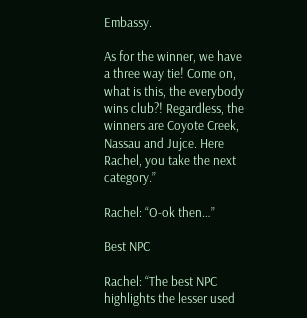Embassy.

As for the winner, we have a three way tie! Come on, what is this, the everybody wins club?! Regardless, the winners are Coyote Creek, Nassau and Jujce. Here Rachel, you take the next category.”

Rachel: “O-ok then…”

Best NPC

Rachel: “The best NPC highlights the lesser used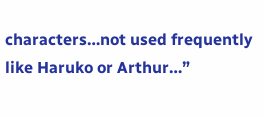characters…not used frequently like Haruko or Arthur…”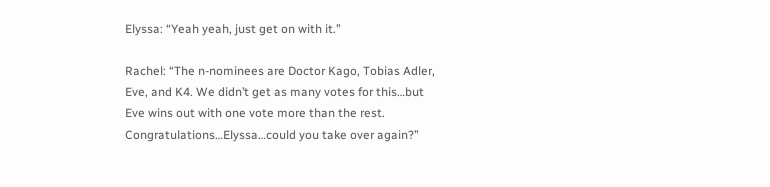Elyssa: “Yeah yeah, just get on with it.”

Rachel: “The n-nominees are Doctor Kago, Tobias Adler, Eve, and K4. We didn’t get as many votes for this…but Eve wins out with one vote more than the rest. Congratulations…Elyssa…could you take over again?”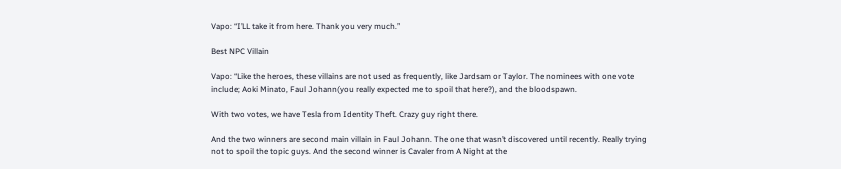Vapo: “I’LL take it from here. Thank you very much.”

Best NPC Villain

Vapo: “Like the heroes, these villains are not used as frequently, like Jardsam or Taylor. The nominees with one vote include; Aoki Minato, Faul Johann(you really expected me to spoil that here?), and the bloodspawn.

With two votes, we have Tesla from Identity Theft. Crazy guy right there.

And the two winners are second main villain in Faul Johann. The one that wasn’t discovered until recently. Really trying not to spoil the topic guys. And the second winner is Cavaler from A Night at the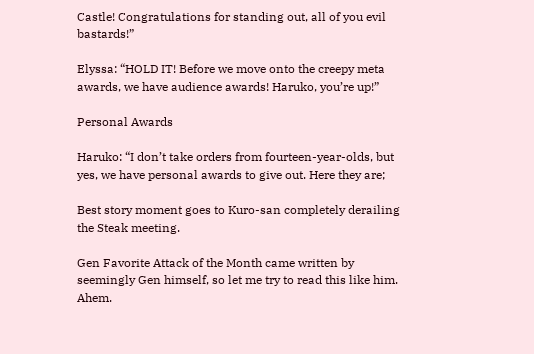Castle! Congratulations for standing out, all of you evil bastards!”

Elyssa: “HOLD IT! Before we move onto the creepy meta awards, we have audience awards! Haruko, you’re up!”

Personal Awards

Haruko: “I don’t take orders from fourteen-year-olds, but yes, we have personal awards to give out. Here they are;

Best story moment goes to Kuro-san completely derailing the Steak meeting.

Gen Favorite Attack of the Month came written by seemingly Gen himself, so let me try to read this like him. Ahem.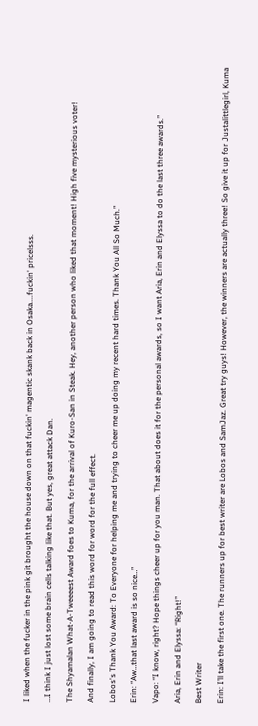I liked when the fucker in the pink git brought the house down on that fuckin' magentic skank back in Osaka....fuckin' pricelsss.

…I think I just lost some brain cells talking like that. But yes, great attack Dan.

The Shyamalan What-A-Tweeeest Award foes to Kuma, for the arrival of Kuro-San in Steak. Hey, another person who liked that moment! High five mysterious voter!

And finally, I am going to read this word for word for the full effect.

Lobos's Thank You Award: To Everyone for helping me and trying to cheer me up doing my recent hard times. Thank You All So Much.”

Erin: “Aw…that last award is so nice…”

Vapo: “I know, right? Hope things cheer up for you man. That about does it for the personal awards, so I want Aria, Erin and Elyssa to do the last three awards.”

Aria, Erin and Elyssa: “Right!”

Best Writer

Erin: I’ll take the first one. The runners up for best writer are Lobos and SamJaz. Great try guys! However, the winners are actually three! So give it up for Justalittlegirl, Kuma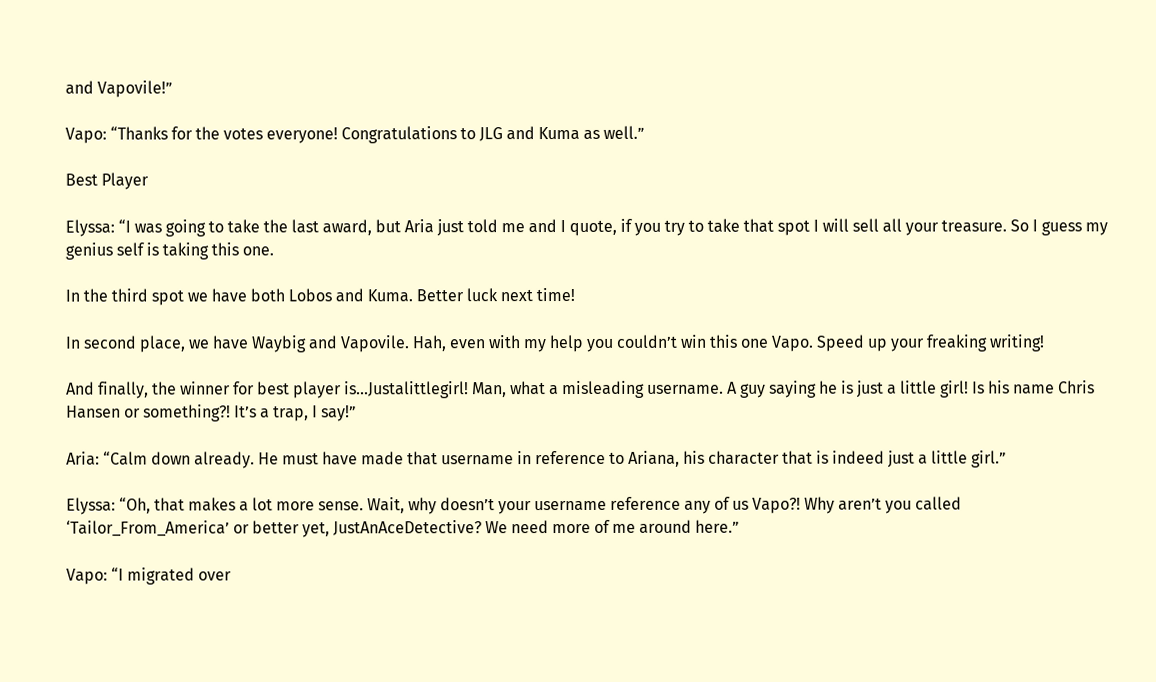and Vapovile!”

Vapo: “Thanks for the votes everyone! Congratulations to JLG and Kuma as well.”

Best Player

Elyssa: “I was going to take the last award, but Aria just told me and I quote, if you try to take that spot I will sell all your treasure. So I guess my genius self is taking this one.

In the third spot we have both Lobos and Kuma. Better luck next time!

In second place, we have Waybig and Vapovile. Hah, even with my help you couldn’t win this one Vapo. Speed up your freaking writing!

And finally, the winner for best player is…Justalittlegirl! Man, what a misleading username. A guy saying he is just a little girl! Is his name Chris Hansen or something?! It’s a trap, I say!”

Aria: “Calm down already. He must have made that username in reference to Ariana, his character that is indeed just a little girl.”

Elyssa: “Oh, that makes a lot more sense. Wait, why doesn’t your username reference any of us Vapo?! Why aren’t you called ‘Tailor_From_America’ or better yet, JustAnAceDetective? We need more of me around here.”

Vapo: “I migrated over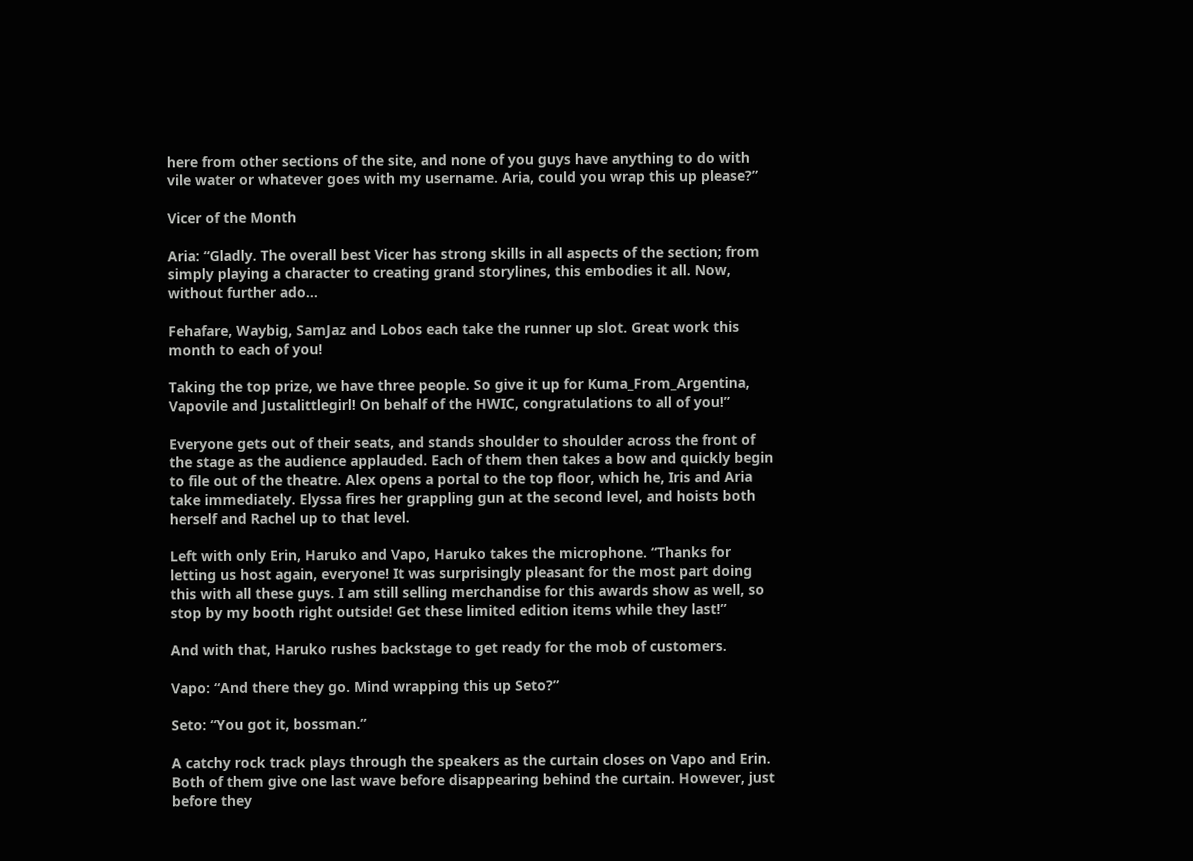here from other sections of the site, and none of you guys have anything to do with vile water or whatever goes with my username. Aria, could you wrap this up please?”

Vicer of the Month

Aria: “Gladly. The overall best Vicer has strong skills in all aspects of the section; from simply playing a character to creating grand storylines, this embodies it all. Now, without further ado…

Fehafare, Waybig, SamJaz and Lobos each take the runner up slot. Great work this month to each of you!

Taking the top prize, we have three people. So give it up for Kuma_From_Argentina, Vapovile and Justalittlegirl! On behalf of the HWIC, congratulations to all of you!”

Everyone gets out of their seats, and stands shoulder to shoulder across the front of the stage as the audience applauded. Each of them then takes a bow and quickly begin to file out of the theatre. Alex opens a portal to the top floor, which he, Iris and Aria take immediately. Elyssa fires her grappling gun at the second level, and hoists both herself and Rachel up to that level.

Left with only Erin, Haruko and Vapo, Haruko takes the microphone. “Thanks for letting us host again, everyone! It was surprisingly pleasant for the most part doing this with all these guys. I am still selling merchandise for this awards show as well, so stop by my booth right outside! Get these limited edition items while they last!”

And with that, Haruko rushes backstage to get ready for the mob of customers.

Vapo: “And there they go. Mind wrapping this up Seto?”

Seto: “You got it, bossman.”

A catchy rock track plays through the speakers as the curtain closes on Vapo and Erin. Both of them give one last wave before disappearing behind the curtain. However, just before they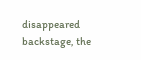disappeared backstage, the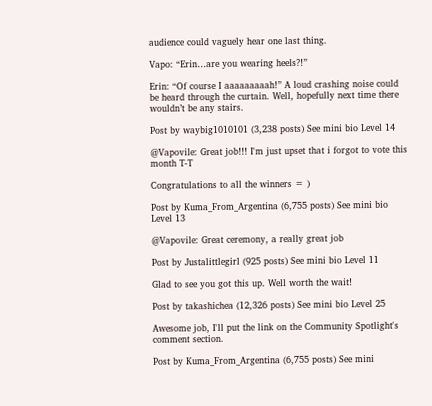audience could vaguely hear one last thing.

Vapo: “Erin…are you wearing heels?!”

Erin: “Of course I aaaaaaaaah!” A loud crashing noise could be heard through the curtain. Well, hopefully next time there wouldn’t be any stairs.

Post by waybig1010101 (3,238 posts) See mini bio Level 14

@Vapovile: Great job!!! I'm just upset that i forgot to vote this month T-T

Congratulations to all the winners = )

Post by Kuma_From_Argentina (6,755 posts) See mini bio Level 13

@Vapovile: Great ceremony, a really great job

Post by Justalittlegirl (925 posts) See mini bio Level 11

Glad to see you got this up. Well worth the wait!

Post by takashichea (12,326 posts) See mini bio Level 25

Awesome job, I'll put the link on the Community Spotlight's comment section.

Post by Kuma_From_Argentina (6,755 posts) See mini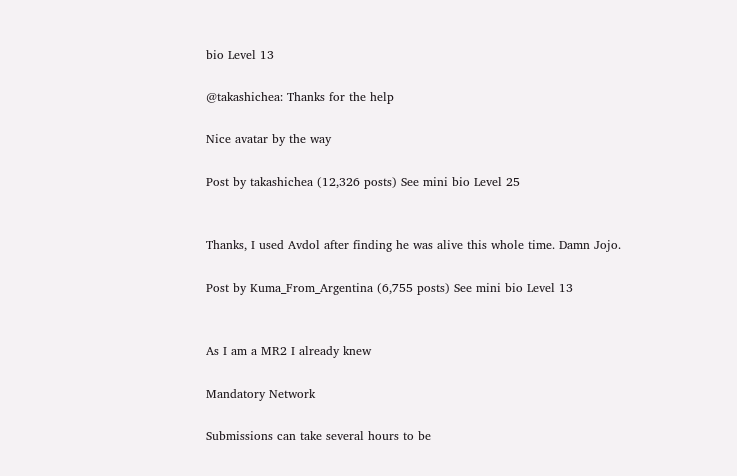bio Level 13

@takashichea: Thanks for the help

Nice avatar by the way

Post by takashichea (12,326 posts) See mini bio Level 25


Thanks, I used Avdol after finding he was alive this whole time. Damn Jojo.

Post by Kuma_From_Argentina (6,755 posts) See mini bio Level 13


As I am a MR2 I already knew

Mandatory Network

Submissions can take several hours to be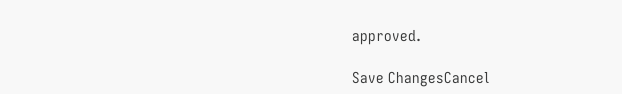approved.

Save ChangesCancel